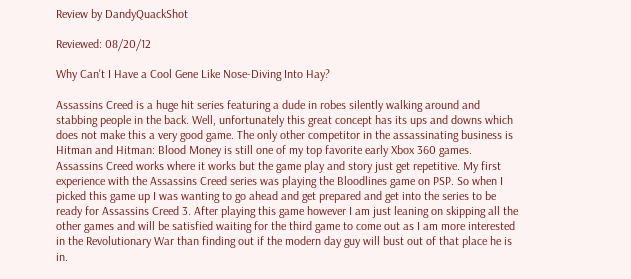Review by DandyQuackShot

Reviewed: 08/20/12

Why Can't I Have a Cool Gene Like Nose-Diving Into Hay?

Assassins Creed is a huge hit series featuring a dude in robes silently walking around and stabbing people in the back. Well, unfortunately this great concept has its ups and downs which does not make this a very good game. The only other competitor in the assassinating business is Hitman and Hitman: Blood Money is still one of my top favorite early Xbox 360 games. Assassins Creed works where it works but the game play and story just get repetitive. My first experience with the Assassins Creed series was playing the Bloodlines game on PSP. So when I picked this game up I was wanting to go ahead and get prepared and get into the series to be ready for Assassins Creed 3. After playing this game however I am just leaning on skipping all the other games and will be satisfied waiting for the third game to come out as I am more interested in the Revolutionary War than finding out if the modern day guy will bust out of that place he is in.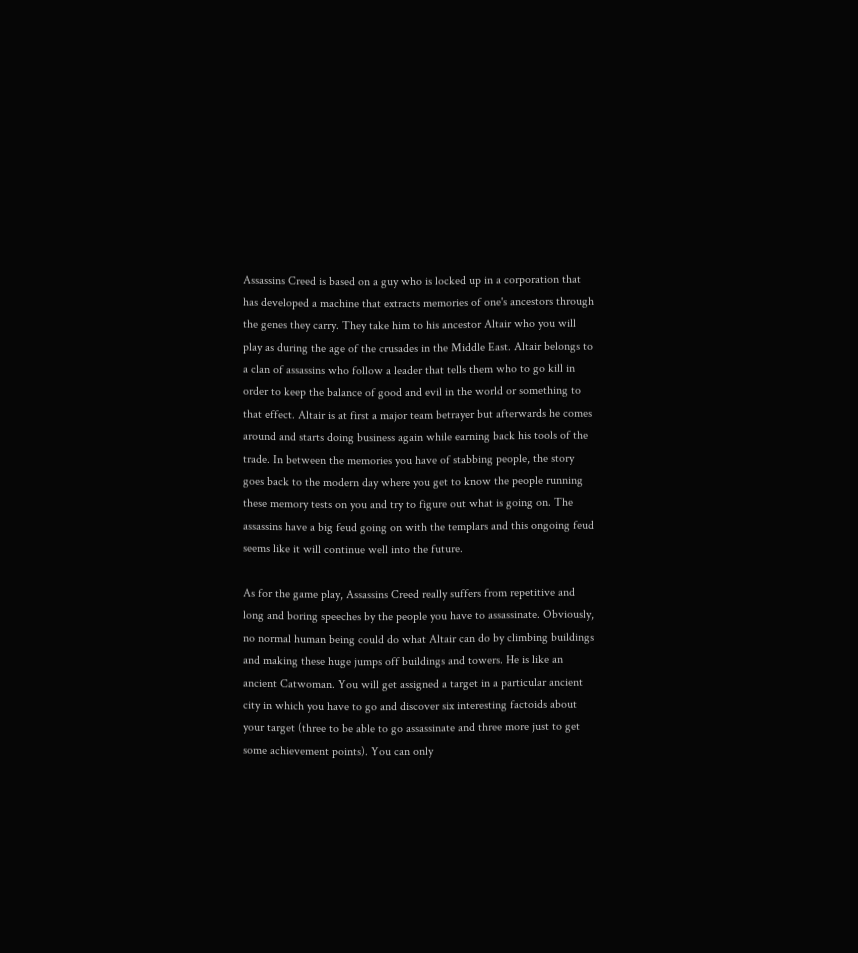Assassins Creed is based on a guy who is locked up in a corporation that has developed a machine that extracts memories of one's ancestors through the genes they carry. They take him to his ancestor Altair who you will play as during the age of the crusades in the Middle East. Altair belongs to a clan of assassins who follow a leader that tells them who to go kill in order to keep the balance of good and evil in the world or something to that effect. Altair is at first a major team betrayer but afterwards he comes around and starts doing business again while earning back his tools of the trade. In between the memories you have of stabbing people, the story goes back to the modern day where you get to know the people running these memory tests on you and try to figure out what is going on. The assassins have a big feud going on with the templars and this ongoing feud seems like it will continue well into the future.

As for the game play, Assassins Creed really suffers from repetitive and long and boring speeches by the people you have to assassinate. Obviously, no normal human being could do what Altair can do by climbing buildings and making these huge jumps off buildings and towers. He is like an ancient Catwoman. You will get assigned a target in a particular ancient city in which you have to go and discover six interesting factoids about your target (three to be able to go assassinate and three more just to get some achievement points). You can only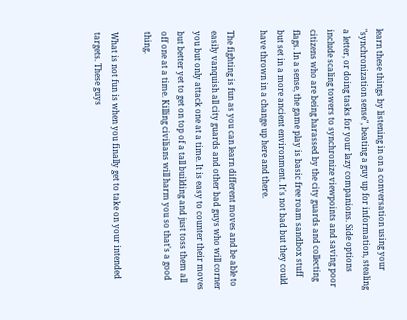learn these things by listening in on a conversation using your "synchronization sense", beating a guy up for information, stealing a letter, or doing tasks for your lazy companions. Side options include scaling towers to synchronize viewpoints and saving poor citizens who are being harassed by the city guards and collecting flags. In a sense, the game play is basic free roam sandbox stuff but set in a more ancient environment. It's not bad but they could have thrown in a change up here and there.

The fighting is fun as you can learn different moves and be able to easily vanquish all city guards and other bad guys who will corner you but only attack one at a time. It is easy to counter their moves but better yet to get on top of a tall building and just toss them all off one at a time. Killing civilians will harm you so that's a good thing.

What is not fun is when you finally get to take on your intended targets. These guys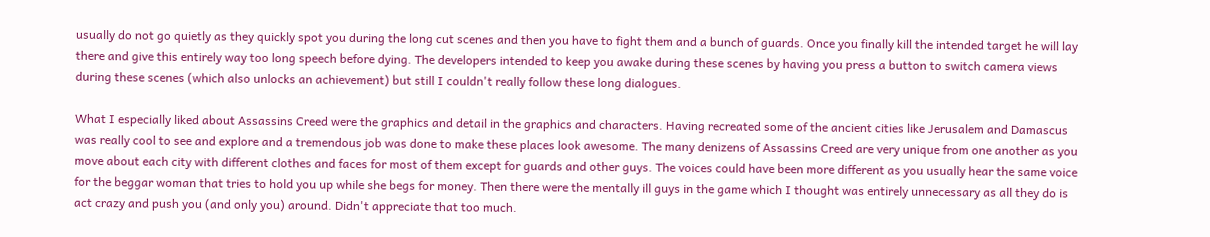usually do not go quietly as they quickly spot you during the long cut scenes and then you have to fight them and a bunch of guards. Once you finally kill the intended target he will lay there and give this entirely way too long speech before dying. The developers intended to keep you awake during these scenes by having you press a button to switch camera views during these scenes (which also unlocks an achievement) but still I couldn't really follow these long dialogues.

What I especially liked about Assassins Creed were the graphics and detail in the graphics and characters. Having recreated some of the ancient cities like Jerusalem and Damascus was really cool to see and explore and a tremendous job was done to make these places look awesome. The many denizens of Assassins Creed are very unique from one another as you move about each city with different clothes and faces for most of them except for guards and other guys. The voices could have been more different as you usually hear the same voice for the beggar woman that tries to hold you up while she begs for money. Then there were the mentally ill guys in the game which I thought was entirely unnecessary as all they do is act crazy and push you (and only you) around. Didn't appreciate that too much.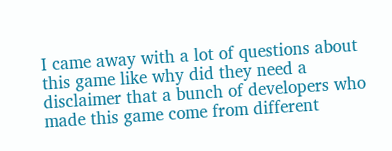I came away with a lot of questions about this game like why did they need a disclaimer that a bunch of developers who made this game come from different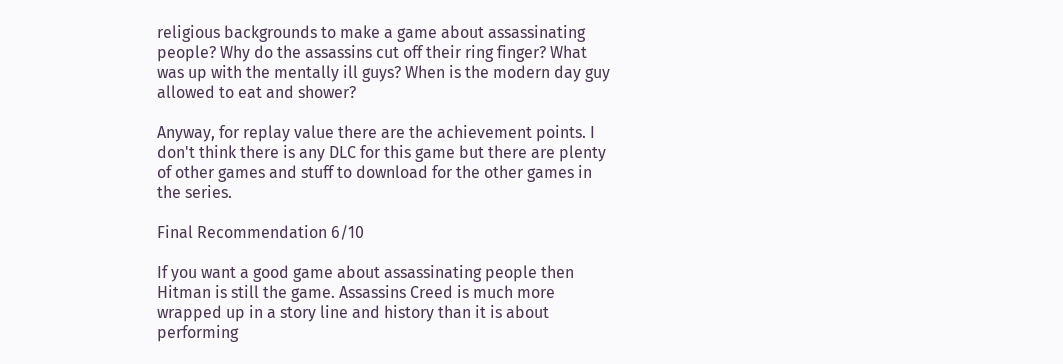religious backgrounds to make a game about assassinating people? Why do the assassins cut off their ring finger? What was up with the mentally ill guys? When is the modern day guy allowed to eat and shower?

Anyway, for replay value there are the achievement points. I don't think there is any DLC for this game but there are plenty of other games and stuff to download for the other games in the series.

Final Recommendation 6/10

If you want a good game about assassinating people then Hitman is still the game. Assassins Creed is much more wrapped up in a story line and history than it is about performing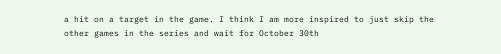a hit on a target in the game. I think I am more inspired to just skip the other games in the series and wait for October 30th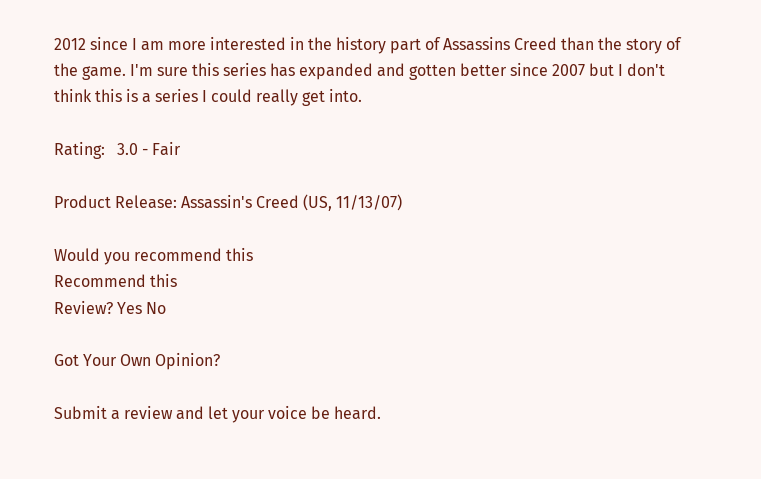2012 since I am more interested in the history part of Assassins Creed than the story of the game. I'm sure this series has expanded and gotten better since 2007 but I don't think this is a series I could really get into.

Rating:   3.0 - Fair

Product Release: Assassin's Creed (US, 11/13/07)

Would you recommend this
Recommend this
Review? Yes No

Got Your Own Opinion?

Submit a review and let your voice be heard.